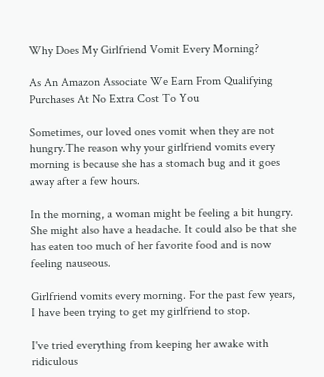Why Does My Girlfriend Vomit Every Morning?

As An Amazon Associate We Earn From Qualifying Purchases At No Extra Cost To You

Sometimes, our loved ones vomit when they are not hungry.The reason why your girlfriend vomits every morning is because she has a stomach bug and it goes away after a few hours.

In the morning, a woman might be feeling a bit hungry. She might also have a headache. It could also be that she has eaten too much of her favorite food and is now feeling nauseous.

Girlfriend vomits every morning. For the past few years, I have been trying to get my girlfriend to stop.

I've tried everything from keeping her awake with ridiculous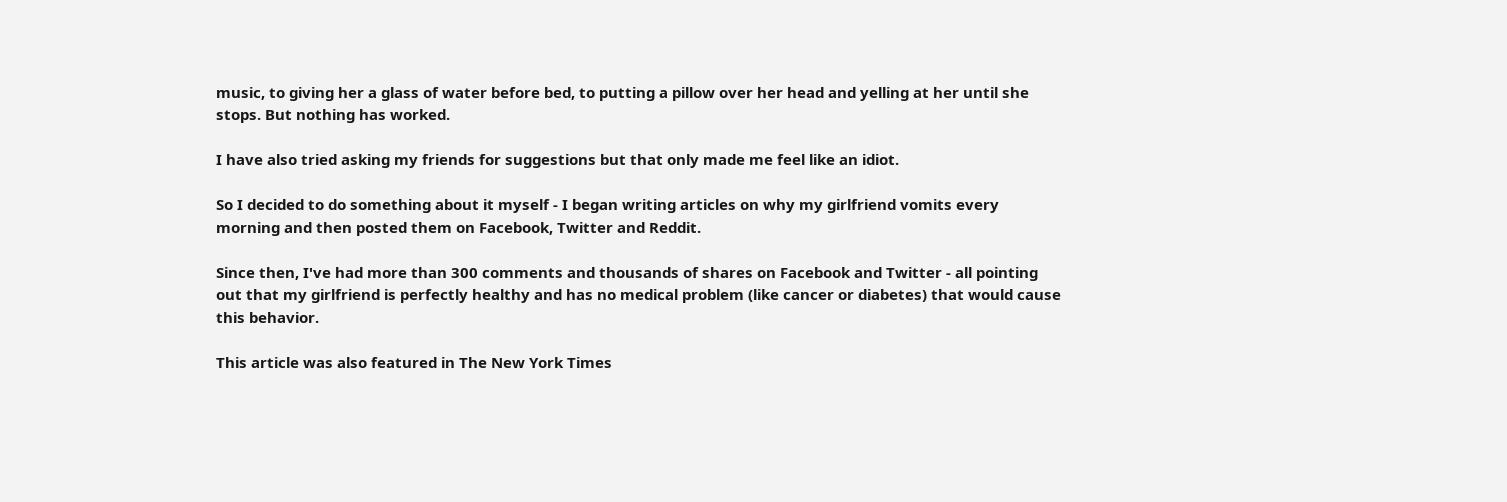music, to giving her a glass of water before bed, to putting a pillow over her head and yelling at her until she stops. But nothing has worked.

I have also tried asking my friends for suggestions but that only made me feel like an idiot.

So I decided to do something about it myself - I began writing articles on why my girlfriend vomits every morning and then posted them on Facebook, Twitter and Reddit.

Since then, I've had more than 300 comments and thousands of shares on Facebook and Twitter - all pointing out that my girlfriend is perfectly healthy and has no medical problem (like cancer or diabetes) that would cause this behavior.

This article was also featured in The New York Times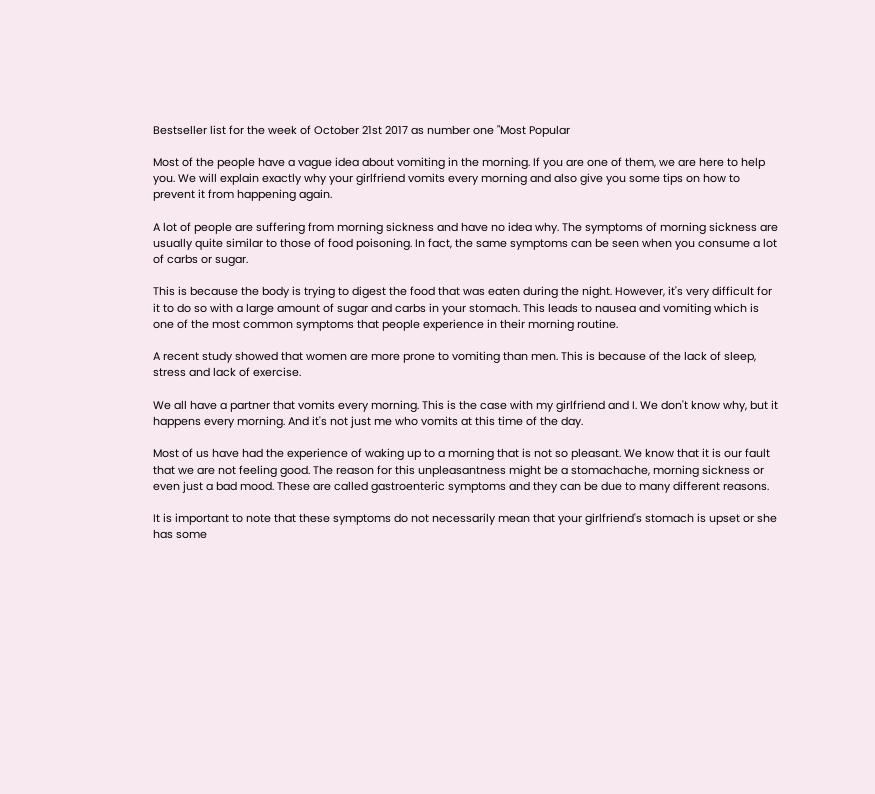Bestseller list for the week of October 21st 2017 as number one "Most Popular

Most of the people have a vague idea about vomiting in the morning. If you are one of them, we are here to help you. We will explain exactly why your girlfriend vomits every morning and also give you some tips on how to prevent it from happening again.

A lot of people are suffering from morning sickness and have no idea why. The symptoms of morning sickness are usually quite similar to those of food poisoning. In fact, the same symptoms can be seen when you consume a lot of carbs or sugar.

This is because the body is trying to digest the food that was eaten during the night. However, it's very difficult for it to do so with a large amount of sugar and carbs in your stomach. This leads to nausea and vomiting which is one of the most common symptoms that people experience in their morning routine.

A recent study showed that women are more prone to vomiting than men. This is because of the lack of sleep, stress and lack of exercise.

We all have a partner that vomits every morning. This is the case with my girlfriend and I. We don't know why, but it happens every morning. And it's not just me who vomits at this time of the day.

Most of us have had the experience of waking up to a morning that is not so pleasant. We know that it is our fault that we are not feeling good. The reason for this unpleasantness might be a stomachache, morning sickness or even just a bad mood. These are called gastroenteric symptoms and they can be due to many different reasons.

It is important to note that these symptoms do not necessarily mean that your girlfriend's stomach is upset or she has some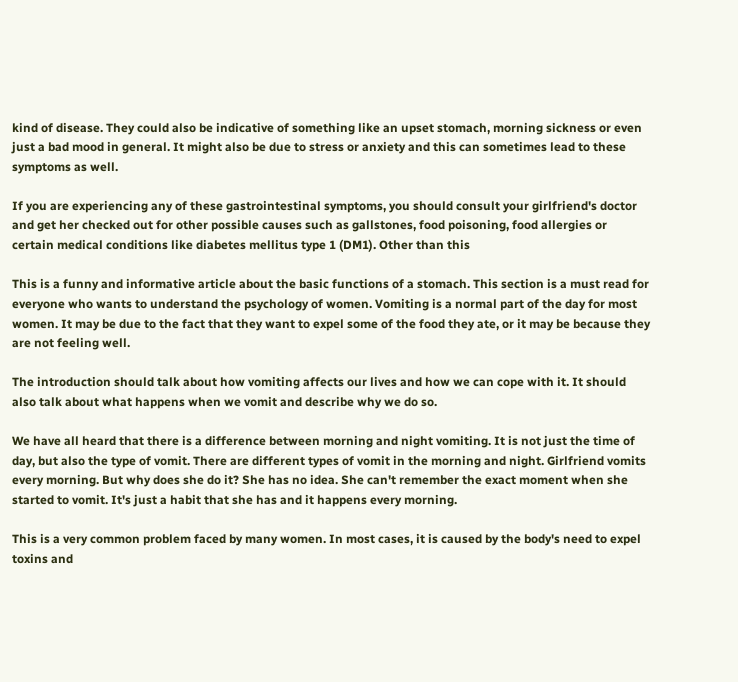kind of disease. They could also be indicative of something like an upset stomach, morning sickness or even just a bad mood in general. It might also be due to stress or anxiety and this can sometimes lead to these symptoms as well.

If you are experiencing any of these gastrointestinal symptoms, you should consult your girlfriend's doctor and get her checked out for other possible causes such as gallstones, food poisoning, food allergies or certain medical conditions like diabetes mellitus type 1 (DM1). Other than this

This is a funny and informative article about the basic functions of a stomach. This section is a must read for everyone who wants to understand the psychology of women. Vomiting is a normal part of the day for most women. It may be due to the fact that they want to expel some of the food they ate, or it may be because they are not feeling well.

The introduction should talk about how vomiting affects our lives and how we can cope with it. It should also talk about what happens when we vomit and describe why we do so.

We have all heard that there is a difference between morning and night vomiting. It is not just the time of day, but also the type of vomit. There are different types of vomit in the morning and night. Girlfriend vomits every morning. But why does she do it? She has no idea. She can't remember the exact moment when she started to vomit. It's just a habit that she has and it happens every morning.

This is a very common problem faced by many women. In most cases, it is caused by the body's need to expel toxins and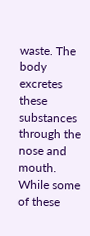waste. The body excretes these substances through the nose and mouth. While some of these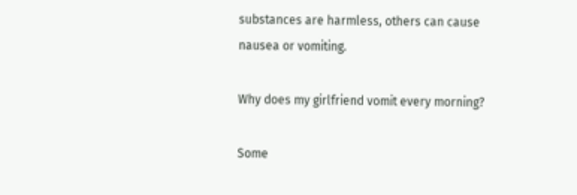substances are harmless, others can cause nausea or vomiting.

Why does my girlfriend vomit every morning?

Some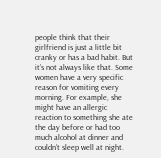people think that their girlfriend is just a little bit cranky or has a bad habit. But it’s not always like that. Some women have a very specific reason for vomiting every morning. For example, she might have an allergic reaction to something she ate the day before or had too much alcohol at dinner and couldn’t sleep well at night.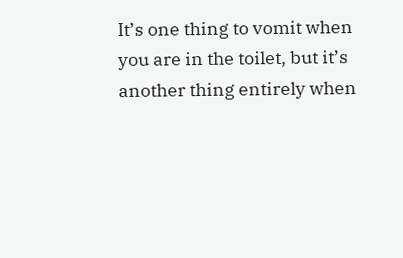It’s one thing to vomit when you are in the toilet, but it’s another thing entirely when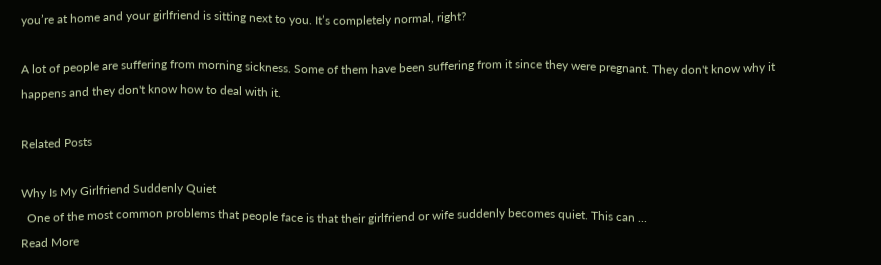you’re at home and your girlfriend is sitting next to you. It’s completely normal, right?

A lot of people are suffering from morning sickness. Some of them have been suffering from it since they were pregnant. They don't know why it happens and they don't know how to deal with it.

Related Posts

Why Is My Girlfriend Suddenly Quiet
  One of the most common problems that people face is that their girlfriend or wife suddenly becomes quiet. This can ...
Read More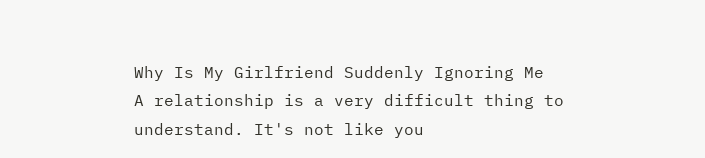Why Is My Girlfriend Suddenly Ignoring Me
A relationship is a very difficult thing to understand. It's not like you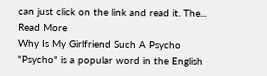can just click on the link and read it. The...
Read More
Why Is My Girlfriend Such A Psycho
"Psycho" is a popular word in the English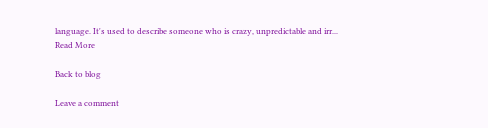language. It's used to describe someone who is crazy, unpredictable and irr...
Read More

Back to blog

Leave a comment